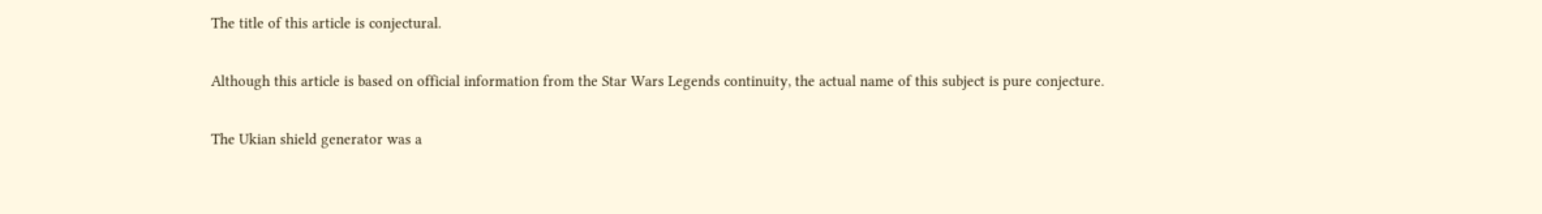The title of this article is conjectural.

Although this article is based on official information from the Star Wars Legends continuity, the actual name of this subject is pure conjecture.

The Ukian shield generator was a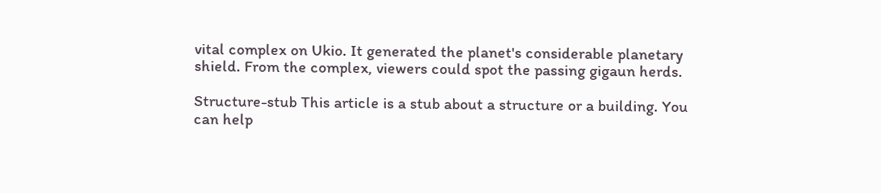vital complex on Ukio. It generated the planet's considerable planetary shield. From the complex, viewers could spot the passing gigaun herds.

Structure-stub This article is a stub about a structure or a building. You can help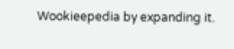Wookieepedia by expanding it.